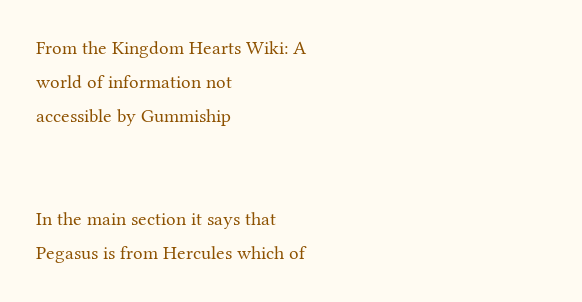From the Kingdom Hearts Wiki: A world of information not accessible by Gummiship


In the main section it says that Pegasus is from Hercules which of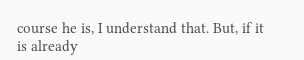course he is, I understand that. But, if it is already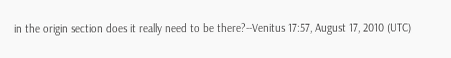in the origin section does it really need to be there?--Venitus 17:57, August 17, 2010 (UTC)